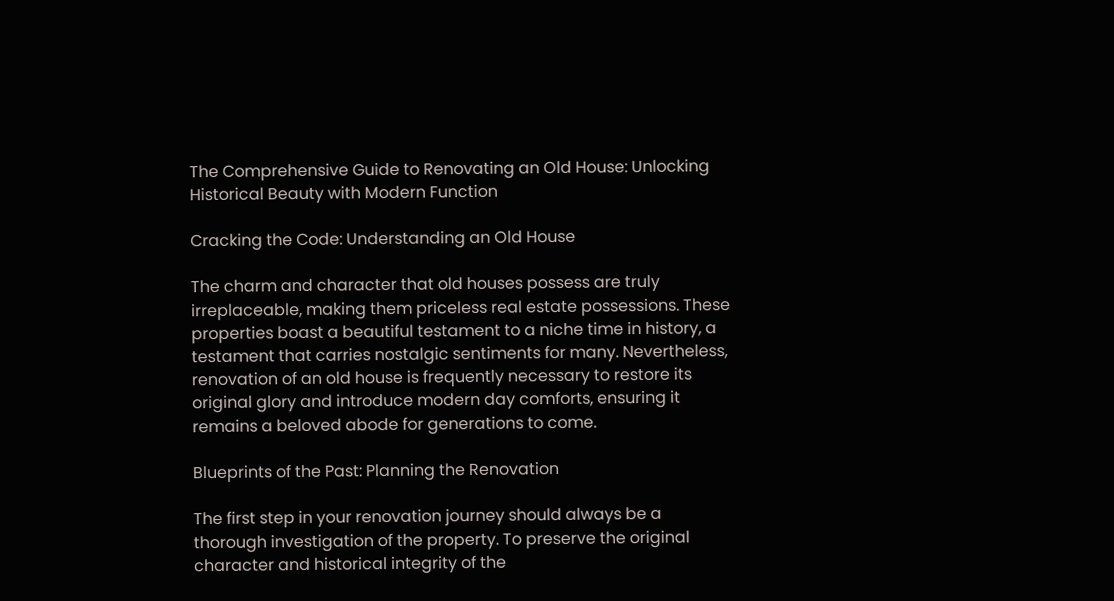The Comprehensive Guide to Renovating an Old House: Unlocking Historical Beauty with Modern Function

Cracking the Code: Understanding an Old House

The charm and character that old houses possess are truly irreplaceable, making them priceless real estate possessions. These properties boast a beautiful testament to a niche time in history, a testament that carries nostalgic sentiments for many. Nevertheless, renovation of an old house is frequently necessary to restore its original glory and introduce modern day comforts, ensuring it remains a beloved abode for generations to come.

Blueprints of the Past: Planning the Renovation

The first step in your renovation journey should always be a thorough investigation of the property. To preserve the original character and historical integrity of the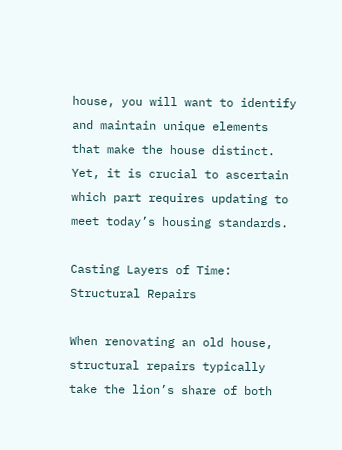house, you will want to identify and maintain unique elements that make the house distinct. Yet, it is crucial to ascertain which part requires updating to meet today’s housing standards.

Casting Layers of Time: Structural Repairs

When renovating an old house, structural repairs typically take the lion’s share of both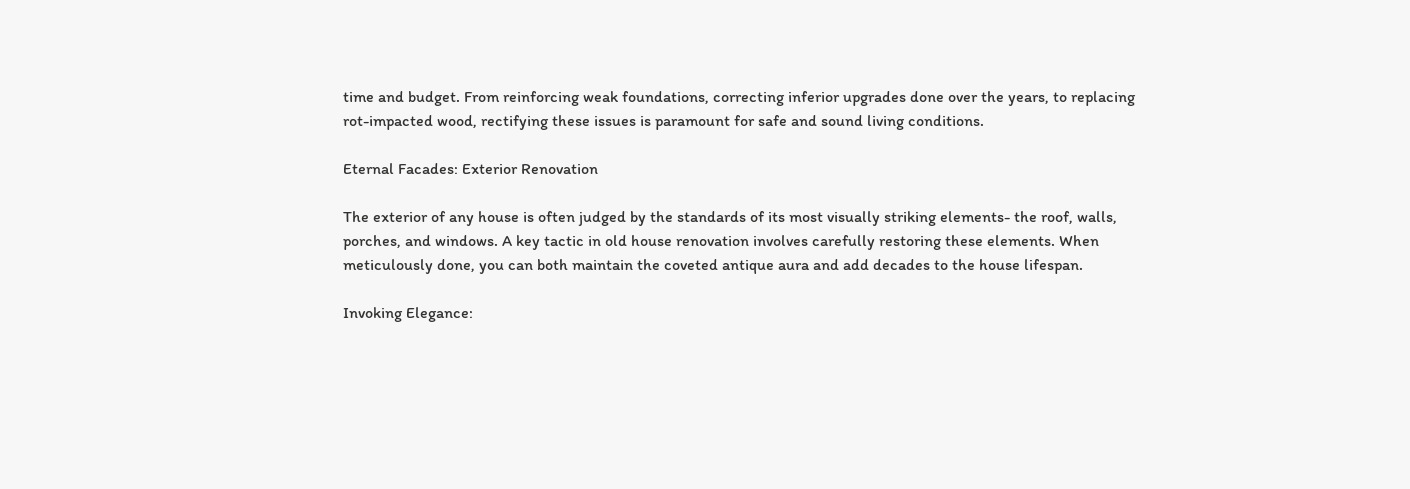time and budget. From reinforcing weak foundations, correcting inferior upgrades done over the years, to replacing rot-impacted wood, rectifying these issues is paramount for safe and sound living conditions.

Eternal Facades: Exterior Renovation

The exterior of any house is often judged by the standards of its most visually striking elements- the roof, walls, porches, and windows. A key tactic in old house renovation involves carefully restoring these elements. When meticulously done, you can both maintain the coveted antique aura and add decades to the house lifespan.

Invoking Elegance: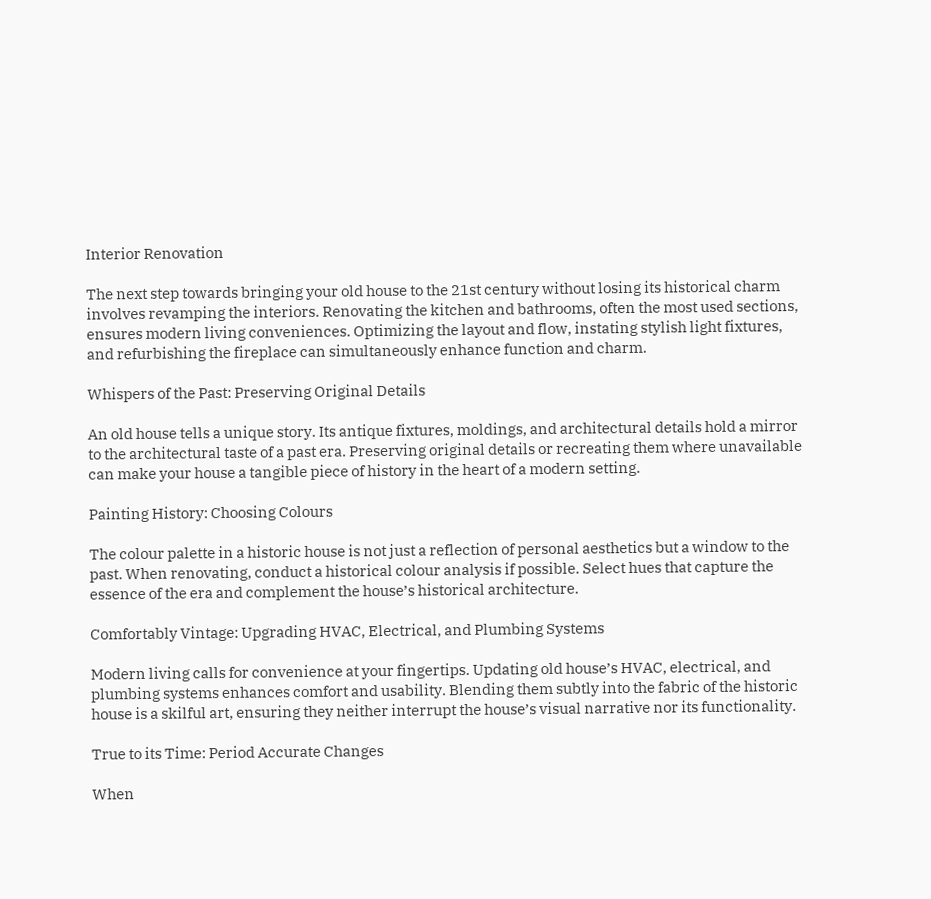Interior Renovation

The next step towards bringing your old house to the 21st century without losing its historical charm involves revamping the interiors. Renovating the kitchen and bathrooms, often the most used sections, ensures modern living conveniences. Optimizing the layout and flow, instating stylish light fixtures, and refurbishing the fireplace can simultaneously enhance function and charm.

Whispers of the Past: Preserving Original Details

An old house tells a unique story. Its antique fixtures, moldings, and architectural details hold a mirror to the architectural taste of a past era. Preserving original details or recreating them where unavailable can make your house a tangible piece of history in the heart of a modern setting.

Painting History: Choosing Colours

The colour palette in a historic house is not just a reflection of personal aesthetics but a window to the past. When renovating, conduct a historical colour analysis if possible. Select hues that capture the essence of the era and complement the house’s historical architecture.

Comfortably Vintage: Upgrading HVAC, Electrical, and Plumbing Systems

Modern living calls for convenience at your fingertips. Updating old house’s HVAC, electrical, and plumbing systems enhances comfort and usability. Blending them subtly into the fabric of the historic house is a skilful art, ensuring they neither interrupt the house’s visual narrative nor its functionality.

True to its Time: Period Accurate Changes

When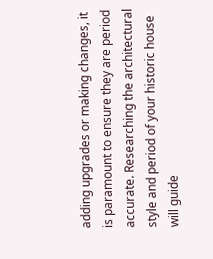adding upgrades or making changes, it is paramount to ensure they are period accurate. Researching the architectural style and period of your historic house will guide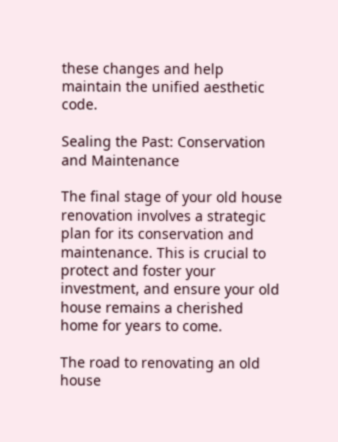these changes and help maintain the unified aesthetic code.

Sealing the Past: Conservation and Maintenance

The final stage of your old house renovation involves a strategic plan for its conservation and maintenance. This is crucial to protect and foster your investment, and ensure your old house remains a cherished home for years to come.

The road to renovating an old house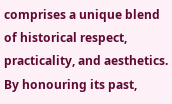comprises a unique blend of historical respect, practicality, and aesthetics. By honouring its past,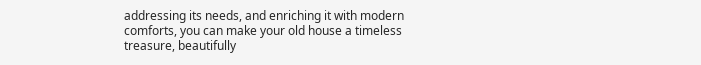addressing its needs, and enriching it with modern comforts, you can make your old house a timeless treasure, beautifully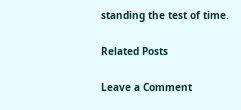standing the test of time.

Related Posts

Leave a Comment